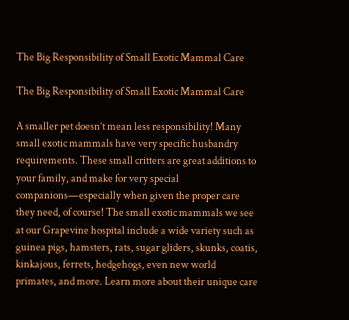The Big Responsibility of Small Exotic Mammal Care

The Big Responsibility of Small Exotic Mammal Care

A smaller pet doesn’t mean less responsibility! Many small exotic mammals have very specific husbandry requirements. These small critters are great additions to your family, and make for very special companions—especially when given the proper care they need, of course! The small exotic mammals we see at our Grapevine hospital include a wide variety such as guinea pigs, hamsters, rats, sugar gliders, skunks, coatis, kinkajous, ferrets, hedgehogs, even new world primates, and more. Learn more about their unique care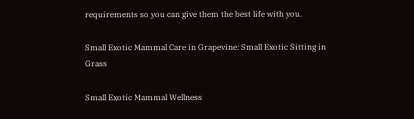requirements so you can give them the best life with you.

Small Exotic Mammal Care in Grapevine: Small Exotic Sitting in Grass

Small Exotic Mammal Wellness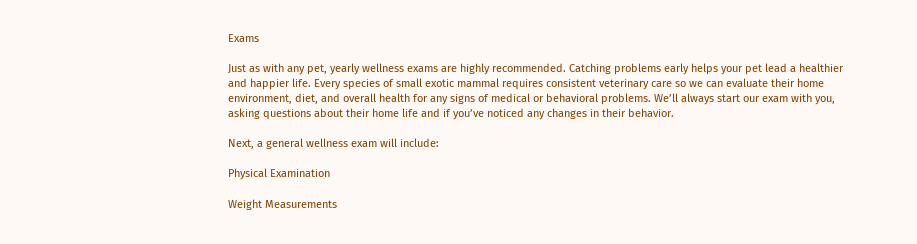Exams

Just as with any pet, yearly wellness exams are highly recommended. Catching problems early helps your pet lead a healthier and happier life. Every species of small exotic mammal requires consistent veterinary care so we can evaluate their home environment, diet, and overall health for any signs of medical or behavioral problems. We’ll always start our exam with you, asking questions about their home life and if you’ve noticed any changes in their behavior.

Next, a general wellness exam will include:

Physical Examination

Weight Measurements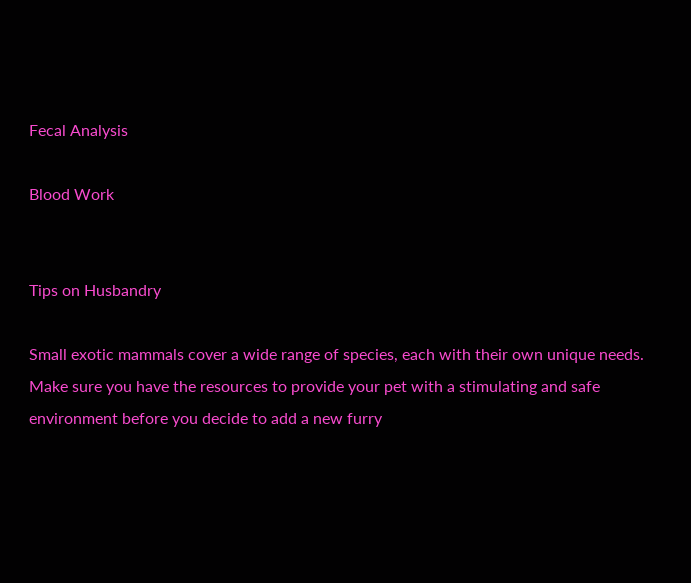Fecal Analysis

Blood Work


Tips on Husbandry

Small exotic mammals cover a wide range of species, each with their own unique needs. Make sure you have the resources to provide your pet with a stimulating and safe environment before you decide to add a new furry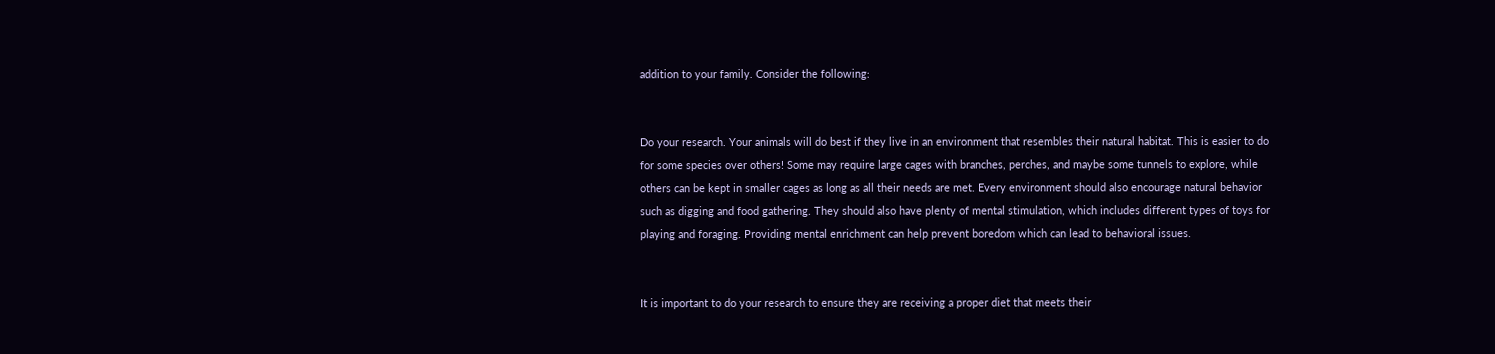addition to your family. Consider the following:


Do your research. Your animals will do best if they live in an environment that resembles their natural habitat. This is easier to do for some species over others! Some may require large cages with branches, perches, and maybe some tunnels to explore, while others can be kept in smaller cages as long as all their needs are met. Every environment should also encourage natural behavior such as digging and food gathering. They should also have plenty of mental stimulation, which includes different types of toys for playing and foraging. Providing mental enrichment can help prevent boredom which can lead to behavioral issues.


It is important to do your research to ensure they are receiving a proper diet that meets their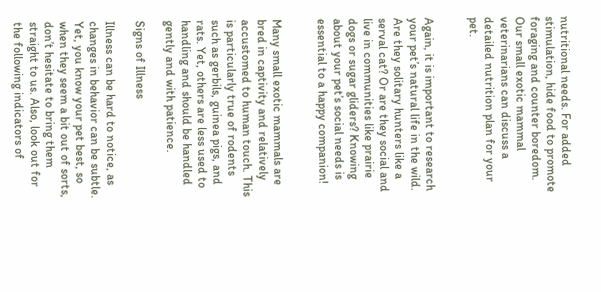nutritional needs. For added stimulation, hide food to promote foraging and counter boredom. Our small exotic mammal veterinarians can discuss a detailed nutrition plan for your pet.


Again, it is important to research your pet’s natural life in the wild. Are they solitary hunters like a serval cat? Or are they social and live in communities like prairie dogs or sugar gliders? Knowing about your pet’s social needs is essential to a happy companion!


Many small exotic mammals are bred in captivity and relatively accustomed to human touch. This is particularly true of rodents such as gerbils, guinea pigs, and rats. Yet, others are less used to handling and should be handled gently and with patience.

Signs of Illness

Illness can be hard to notice, as changes in behavior can be subtle. Yet, you know your pet best, so when they seem a bit out of sorts, don’t hesitate to bring them straight to us. Also, look out for the following indicators of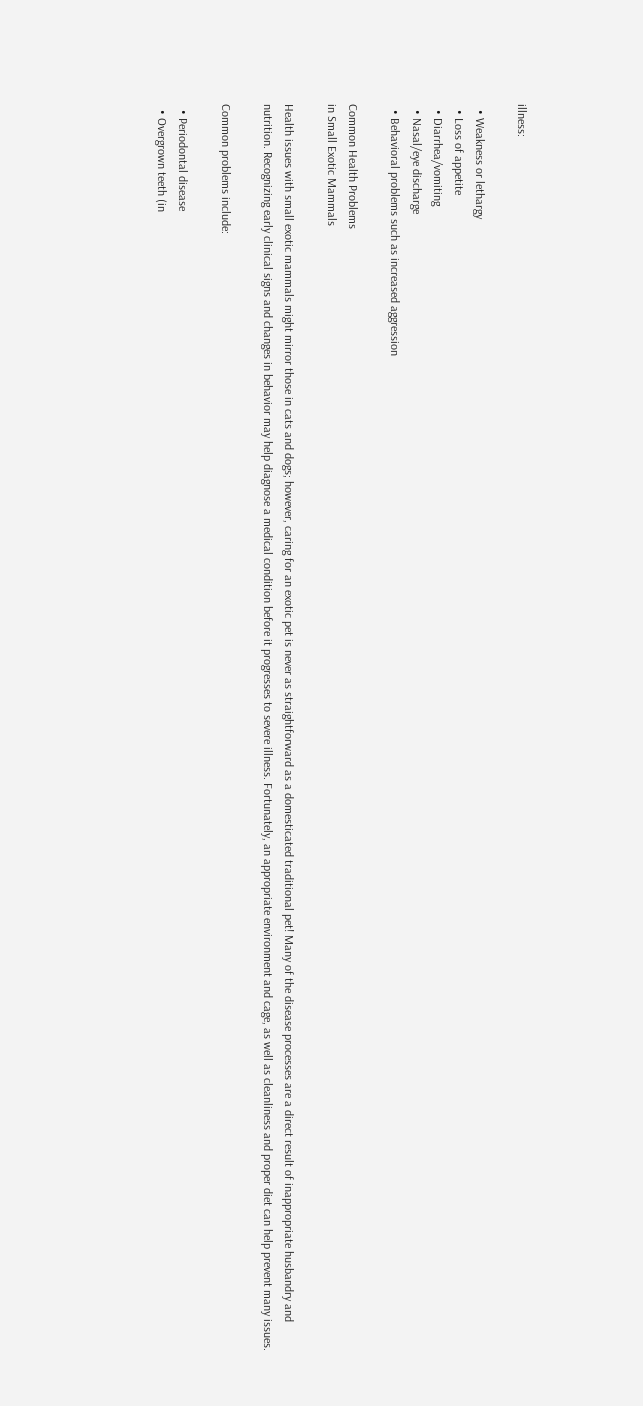illness:

  • Weakness or lethargy
  • Loss of appetite
  • Diarrhea/vomiting
  • Nasal/eye discharge
  • Behavioral problems such as increased aggression

Common Health Problems
in Small Exotic Mammals

Health issues with small exotic mammals might mirror those in cats and dogs; however, caring for an exotic pet is never as straightforward as a domesticated traditional pet! Many of the disease processes are a direct result of inappropriate husbandry and nutrition. Recognizing early clinical signs and changes in behavior may help diagnose a medical condition before it progresses to severe illness. Fortunately, an appropriate environment and cage, as well as cleanliness and proper diet can help prevent many issues.

Common problems include:

  • Periodontal disease
  • Overgrown teeth (in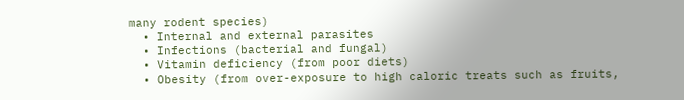many rodent species)
  • Internal and external parasites
  • Infections (bacterial and fungal)
  • Vitamin deficiency (from poor diets)
  • Obesity (from over-exposure to high caloric treats such as fruits,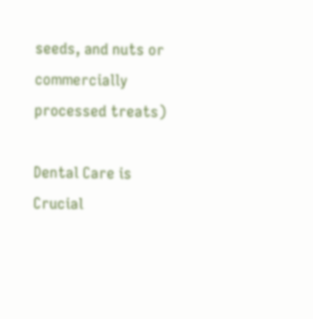seeds, and nuts or commercially processed treats)

Dental Care is Crucial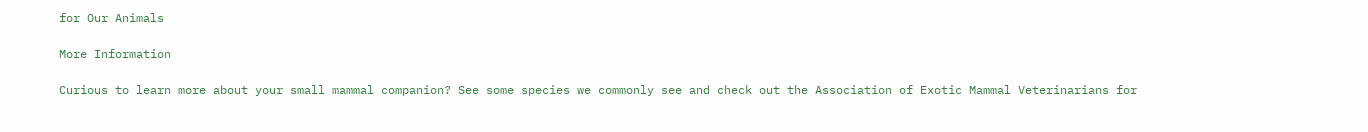for Our Animals

More Information

Curious to learn more about your small mammal companion? See some species we commonly see and check out the Association of Exotic Mammal Veterinarians for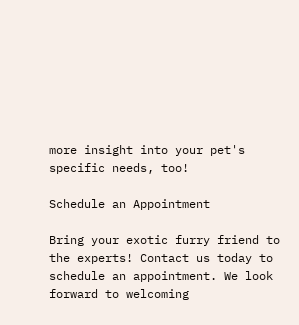more insight into your pet's specific needs, too!

Schedule an Appointment

Bring your exotic furry friend to the experts! Contact us today to schedule an appointment. We look forward to welcoming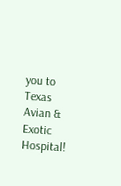you to Texas Avian & Exotic Hospital!